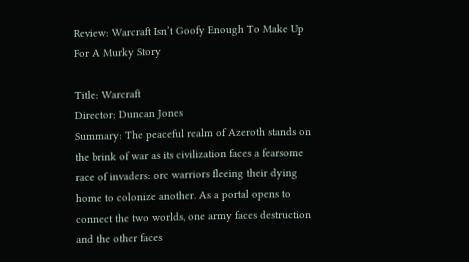Review: Warcraft Isn’t Goofy Enough To Make Up For A Murky Story

Title: Warcraft
Director: Duncan Jones
Summary: The peaceful realm of Azeroth stands on the brink of war as its civilization faces a fearsome race of invaders: orc warriors fleeing their dying home to colonize another. As a portal opens to connect the two worlds, one army faces destruction and the other faces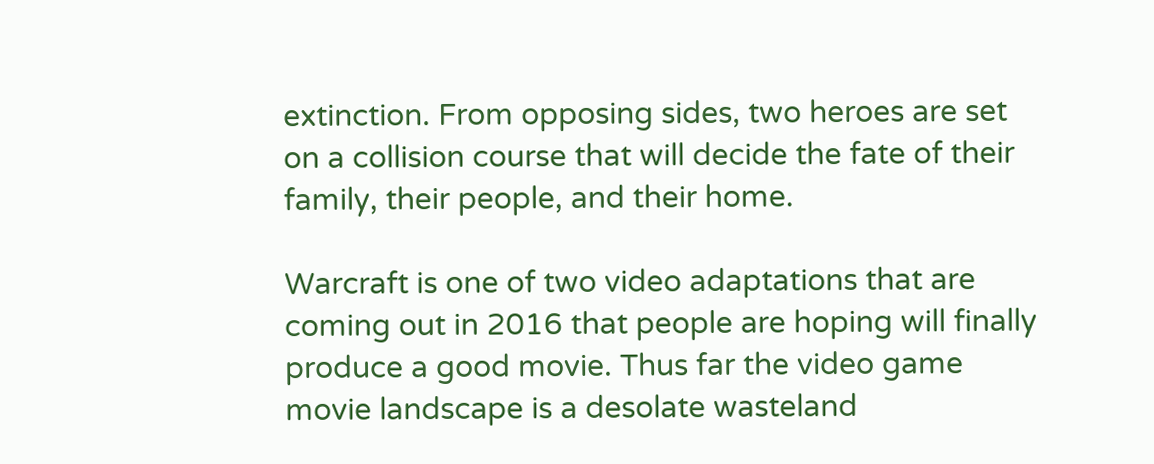extinction. From opposing sides, two heroes are set on a collision course that will decide the fate of their family, their people, and their home.

Warcraft is one of two video adaptations that are coming out in 2016 that people are hoping will finally produce a good movie. Thus far the video game movie landscape is a desolate wasteland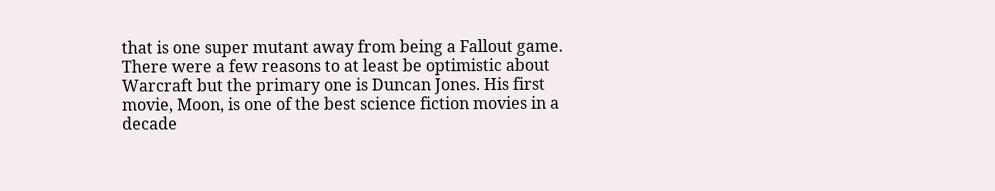that is one super mutant away from being a Fallout game. There were a few reasons to at least be optimistic about Warcraft but the primary one is Duncan Jones. His first movie, Moon, is one of the best science fiction movies in a decade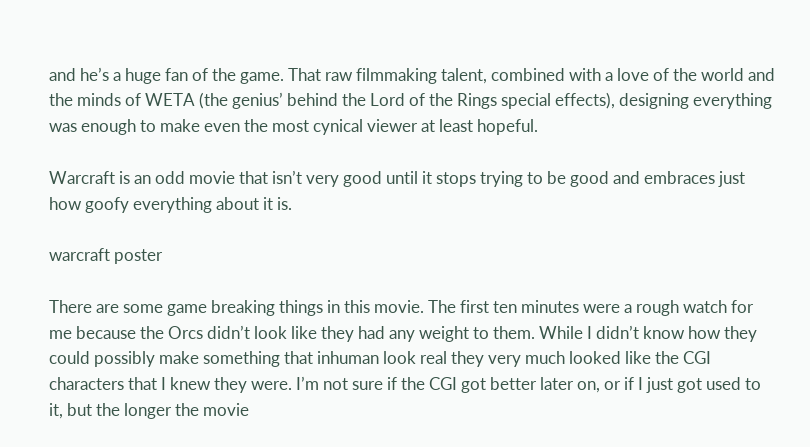and he’s a huge fan of the game. That raw filmmaking talent, combined with a love of the world and the minds of WETA (the genius’ behind the Lord of the Rings special effects), designing everything was enough to make even the most cynical viewer at least hopeful.

Warcraft is an odd movie that isn’t very good until it stops trying to be good and embraces just how goofy everything about it is.

warcraft poster

There are some game breaking things in this movie. The first ten minutes were a rough watch for me because the Orcs didn’t look like they had any weight to them. While I didn’t know how they could possibly make something that inhuman look real they very much looked like the CGI characters that I knew they were. I’m not sure if the CGI got better later on, or if I just got used to it, but the longer the movie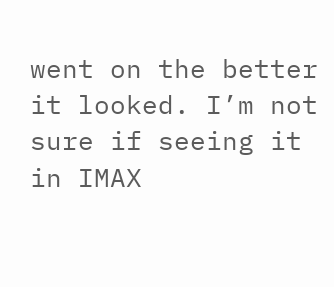went on the better it looked. I’m not sure if seeing it in IMAX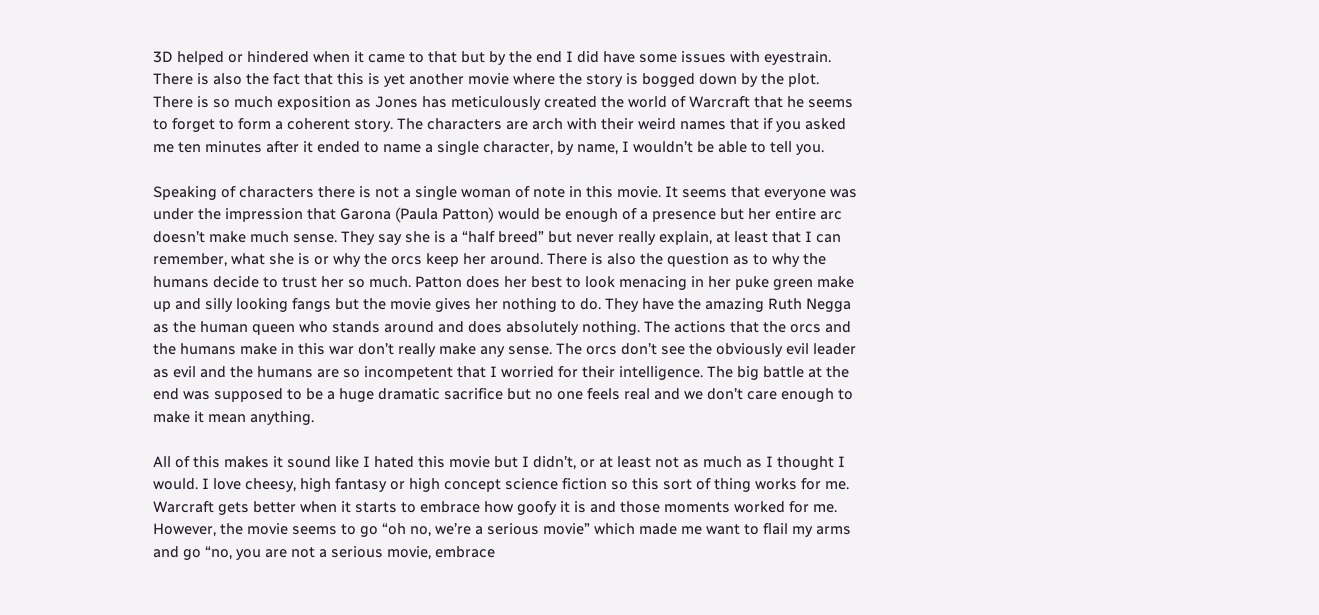3D helped or hindered when it came to that but by the end I did have some issues with eyestrain. There is also the fact that this is yet another movie where the story is bogged down by the plot. There is so much exposition as Jones has meticulously created the world of Warcraft that he seems to forget to form a coherent story. The characters are arch with their weird names that if you asked me ten minutes after it ended to name a single character, by name, I wouldn’t be able to tell you.

Speaking of characters there is not a single woman of note in this movie. It seems that everyone was under the impression that Garona (Paula Patton) would be enough of a presence but her entire arc doesn’t make much sense. They say she is a “half breed” but never really explain, at least that I can remember, what she is or why the orcs keep her around. There is also the question as to why the humans decide to trust her so much. Patton does her best to look menacing in her puke green make up and silly looking fangs but the movie gives her nothing to do. They have the amazing Ruth Negga as the human queen who stands around and does absolutely nothing. The actions that the orcs and the humans make in this war don’t really make any sense. The orcs don’t see the obviously evil leader as evil and the humans are so incompetent that I worried for their intelligence. The big battle at the end was supposed to be a huge dramatic sacrifice but no one feels real and we don’t care enough to make it mean anything.

All of this makes it sound like I hated this movie but I didn’t, or at least not as much as I thought I would. I love cheesy, high fantasy or high concept science fiction so this sort of thing works for me. Warcraft gets better when it starts to embrace how goofy it is and those moments worked for me. However, the movie seems to go “oh no, we’re a serious movie” which made me want to flail my arms and go “no, you are not a serious movie, embrace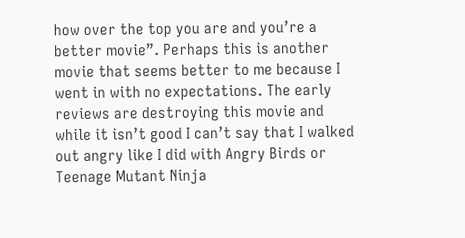how over the top you are and you’re a better movie”. Perhaps this is another movie that seems better to me because I went in with no expectations. The early reviews are destroying this movie and while it isn’t good I can’t say that I walked out angry like I did with Angry Birds or Teenage Mutant Ninja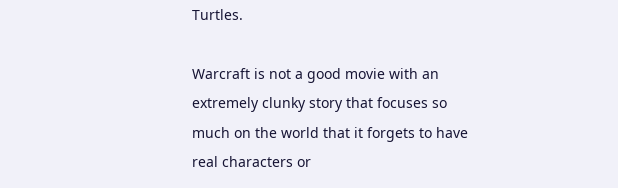Turtles.

Warcraft is not a good movie with an extremely clunky story that focuses so much on the world that it forgets to have real characters or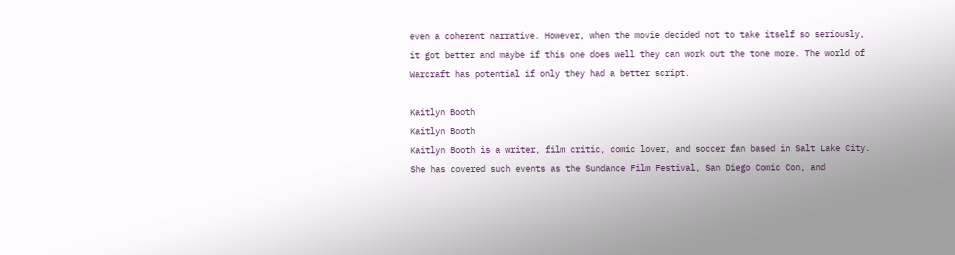even a coherent narrative. However, when the movie decided not to take itself so seriously, it got better and maybe if this one does well they can work out the tone more. The world of Warcraft has potential if only they had a better script.

Kaitlyn Booth
Kaitlyn Booth
Kaitlyn Booth is a writer, film critic, comic lover, and soccer fan based in Salt Lake City. She has covered such events as the Sundance Film Festival, San Diego Comic Con, and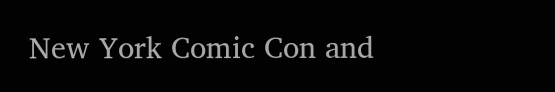New York Comic Con and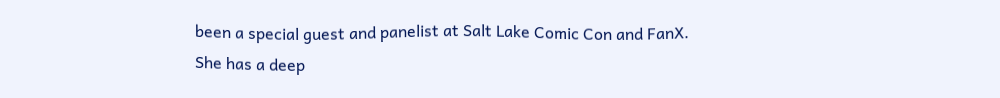been a special guest and panelist at Salt Lake Comic Con and FanX. She has a deep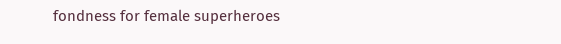fondness for female superheroes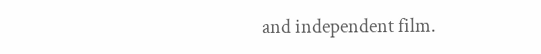and independent film.